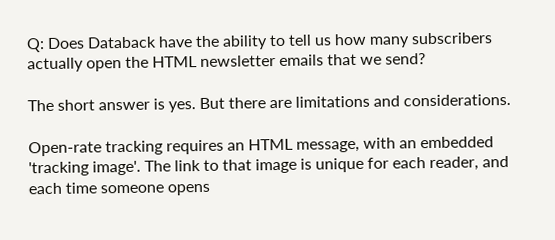Q: Does Databack have the ability to tell us how many subscribers actually open the HTML newsletter emails that we send?

The short answer is yes. But there are limitations and considerations.

Open-rate tracking requires an HTML message, with an embedded 'tracking image'. The link to that image is unique for each reader, and each time someone opens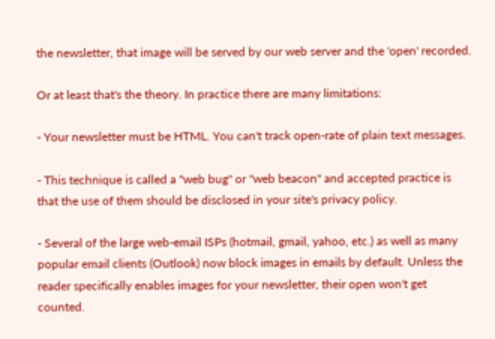the newsletter, that image will be served by our web server and the 'open' recorded.

Or at least that's the theory. In practice there are many limitations:

- Your newsletter must be HTML. You can't track open-rate of plain text messages.

- This technique is called a "web bug" or "web beacon" and accepted practice is that the use of them should be disclosed in your site's privacy policy.

- Several of the large web-email ISPs (hotmail, gmail, yahoo, etc.) as well as many popular email clients (Outlook) now block images in emails by default. Unless the reader specifically enables images for your newsletter, their open won't get counted.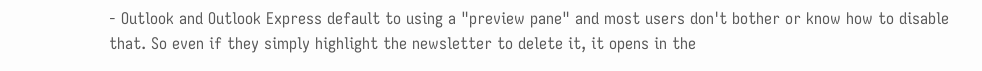- Outlook and Outlook Express default to using a "preview pane" and most users don't bother or know how to disable that. So even if they simply highlight the newsletter to delete it, it opens in the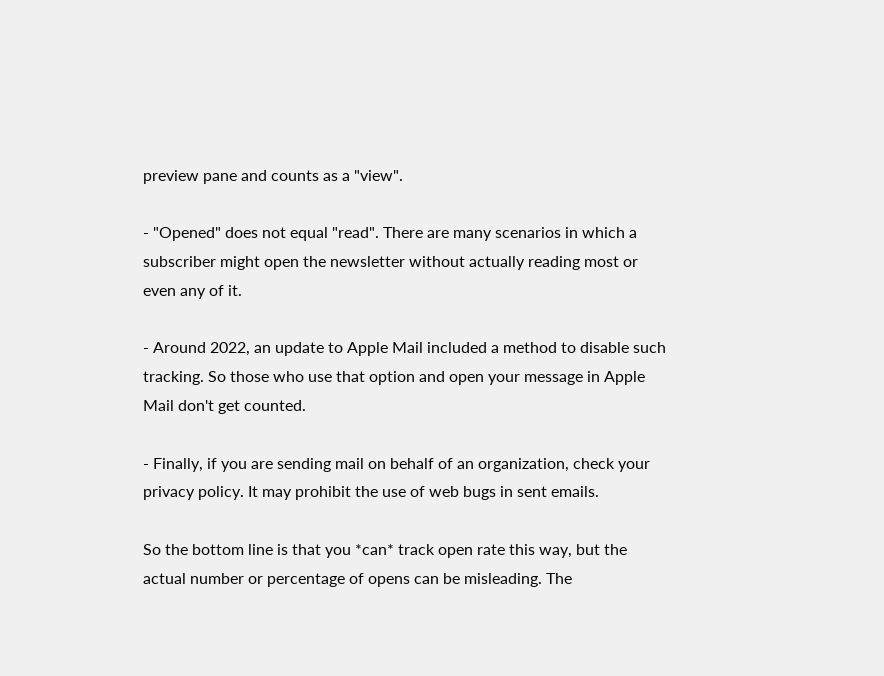preview pane and counts as a "view".

- "Opened" does not equal "read". There are many scenarios in which a subscriber might open the newsletter without actually reading most or even any of it.

- Around 2022, an update to Apple Mail included a method to disable such tracking. So those who use that option and open your message in Apple Mail don't get counted.

- Finally, if you are sending mail on behalf of an organization, check your privacy policy. It may prohibit the use of web bugs in sent emails.

So the bottom line is that you *can* track open rate this way, but the actual number or percentage of opens can be misleading. The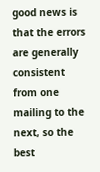good news is that the errors are generally consistent from one mailing to the next, so the best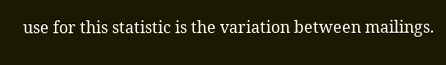use for this statistic is the variation between mailings.